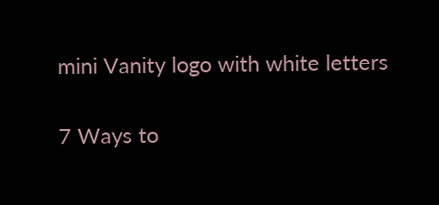mini Vanity logo with white letters

7 Ways to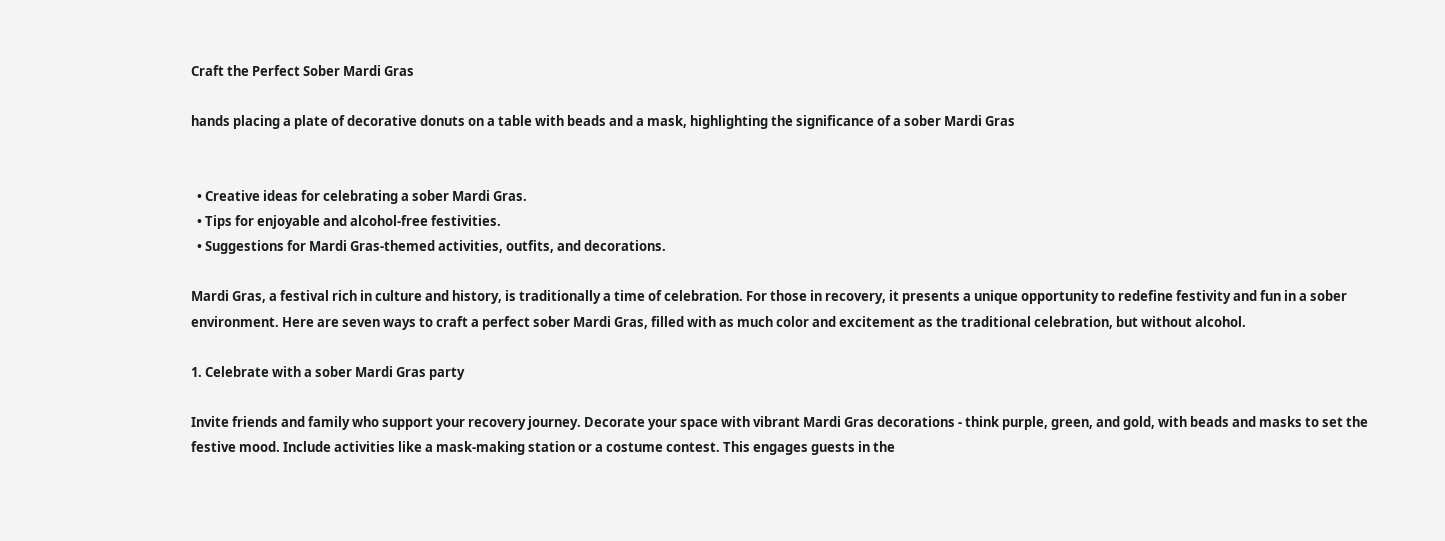Craft the Perfect Sober Mardi Gras

hands placing a plate of decorative donuts on a table with beads and a mask, highlighting the significance of a sober Mardi Gras


  • Creative ideas for celebrating a sober Mardi Gras.
  • Tips for enjoyable and alcohol-free festivities.
  • Suggestions for Mardi Gras-themed activities, outfits, and decorations.

Mardi Gras, a festival rich in culture and history, is traditionally a time of celebration. For those in recovery, it presents a unique opportunity to redefine festivity and fun in a sober environment. Here are seven ways to craft a perfect sober Mardi Gras, filled with as much color and excitement as the traditional celebration, but without alcohol.

1. Celebrate with a sober Mardi Gras party

Invite friends and family who support your recovery journey. Decorate your space with vibrant Mardi Gras decorations - think purple, green, and gold, with beads and masks to set the festive mood. Include activities like a mask-making station or a costume contest. This engages guests in the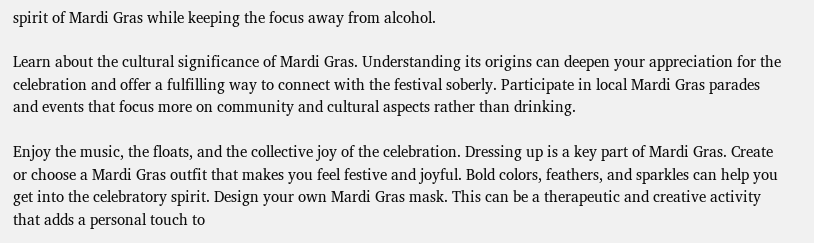spirit of Mardi Gras while keeping the focus away from alcohol.

Learn about the cultural significance of Mardi Gras. Understanding its origins can deepen your appreciation for the celebration and offer a fulfilling way to connect with the festival soberly. Participate in local Mardi Gras parades and events that focus more on community and cultural aspects rather than drinking.

Enjoy the music, the floats, and the collective joy of the celebration. Dressing up is a key part of Mardi Gras. Create or choose a Mardi Gras outfit that makes you feel festive and joyful. Bold colors, feathers, and sparkles can help you get into the celebratory spirit. Design your own Mardi Gras mask. This can be a therapeutic and creative activity that adds a personal touch to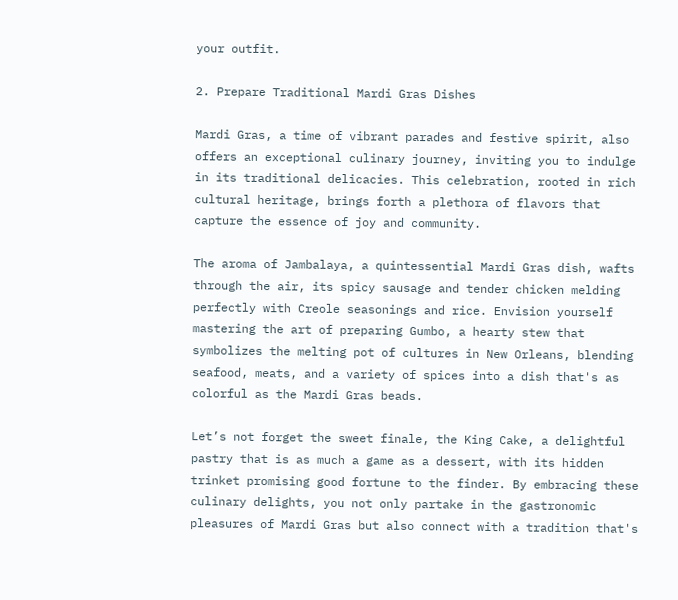your outfit.

2. Prepare Traditional Mardi Gras Dishes

Mardi Gras, a time of vibrant parades and festive spirit, also offers an exceptional culinary journey, inviting you to indulge in its traditional delicacies. This celebration, rooted in rich cultural heritage, brings forth a plethora of flavors that capture the essence of joy and community.

The aroma of Jambalaya, a quintessential Mardi Gras dish, wafts through the air, its spicy sausage and tender chicken melding perfectly with Creole seasonings and rice. Envision yourself mastering the art of preparing Gumbo, a hearty stew that symbolizes the melting pot of cultures in New Orleans, blending seafood, meats, and a variety of spices into a dish that's as colorful as the Mardi Gras beads.

Let’s not forget the sweet finale, the King Cake, a delightful pastry that is as much a game as a dessert, with its hidden trinket promising good fortune to the finder. By embracing these culinary delights, you not only partake in the gastronomic pleasures of Mardi Gras but also connect with a tradition that's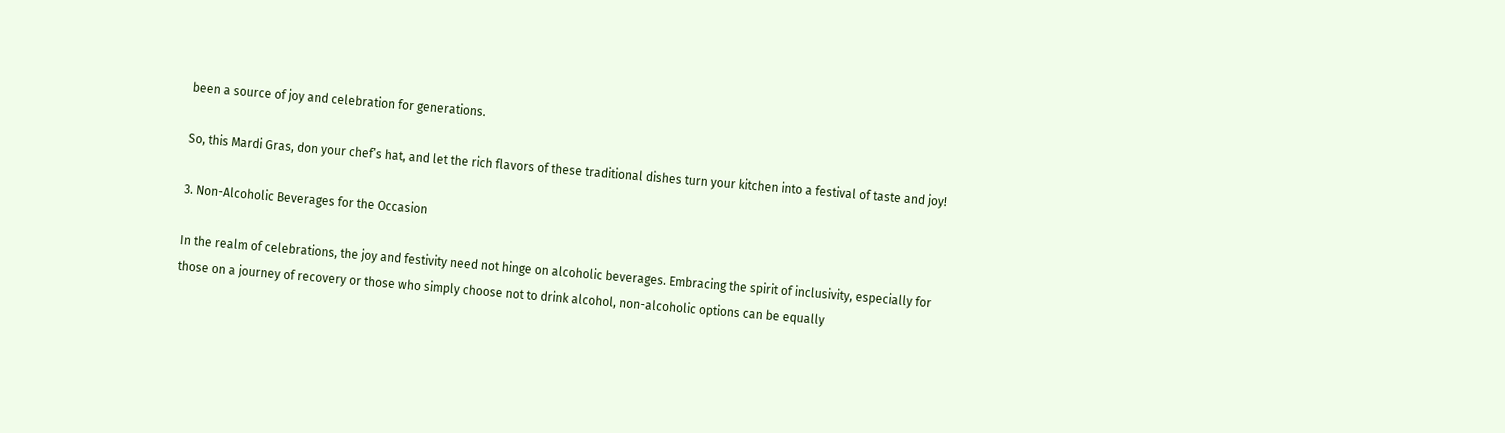been a source of joy and celebration for generations.

So, this Mardi Gras, don your chef’s hat, and let the rich flavors of these traditional dishes turn your kitchen into a festival of taste and joy!

3. Non-Alcoholic Beverages for the Occasion

In the realm of celebrations, the joy and festivity need not hinge on alcoholic beverages. Embracing the spirit of inclusivity, especially for those on a journey of recovery or those who simply choose not to drink alcohol, non-alcoholic options can be equally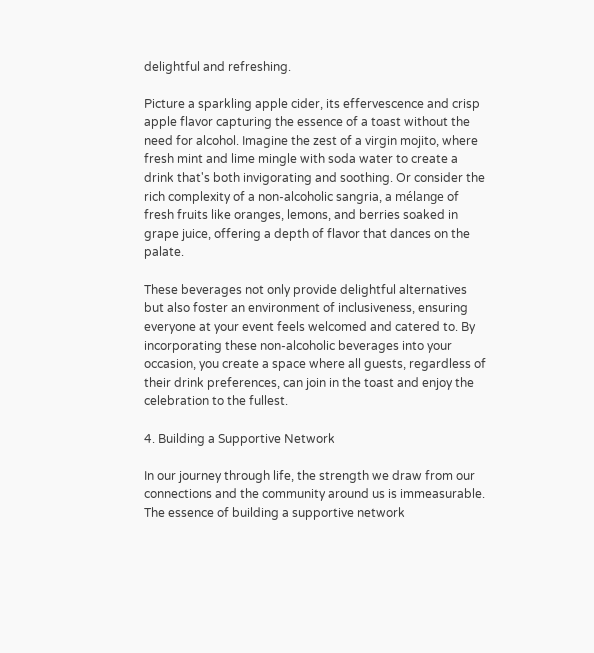delightful and refreshing.

Picture a sparkling apple cider, its effervescence and crisp apple flavor capturing the essence of a toast without the need for alcohol. Imagine the zest of a virgin mojito, where fresh mint and lime mingle with soda water to create a drink that's both invigorating and soothing. Or consider the rich complexity of a non-alcoholic sangria, a mélange of fresh fruits like oranges, lemons, and berries soaked in grape juice, offering a depth of flavor that dances on the palate.

These beverages not only provide delightful alternatives but also foster an environment of inclusiveness, ensuring everyone at your event feels welcomed and catered to. By incorporating these non-alcoholic beverages into your occasion, you create a space where all guests, regardless of their drink preferences, can join in the toast and enjoy the celebration to the fullest.

4. Building a Supportive Network

In our journey through life, the strength we draw from our connections and the community around us is immeasurable. The essence of building a supportive network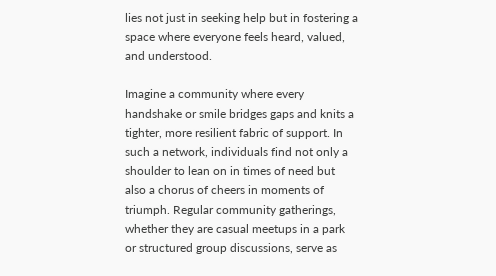lies not just in seeking help but in fostering a space where everyone feels heard, valued, and understood.

Imagine a community where every handshake or smile bridges gaps and knits a tighter, more resilient fabric of support. In such a network, individuals find not only a shoulder to lean on in times of need but also a chorus of cheers in moments of triumph. Regular community gatherings, whether they are casual meetups in a park or structured group discussions, serve as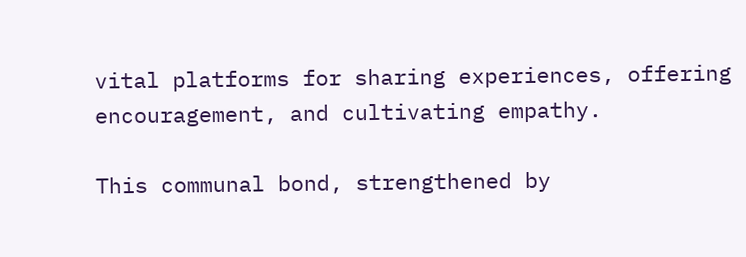vital platforms for sharing experiences, offering encouragement, and cultivating empathy.

This communal bond, strengthened by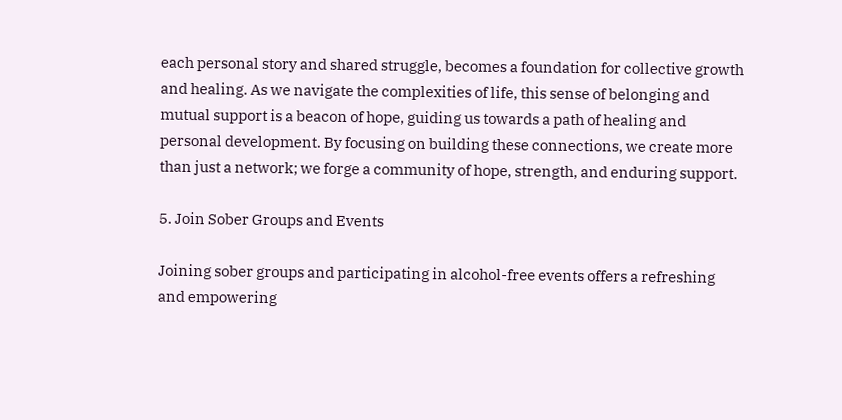each personal story and shared struggle, becomes a foundation for collective growth and healing. As we navigate the complexities of life, this sense of belonging and mutual support is a beacon of hope, guiding us towards a path of healing and personal development. By focusing on building these connections, we create more than just a network; we forge a community of hope, strength, and enduring support.

5. Join Sober Groups and Events

Joining sober groups and participating in alcohol-free events offers a refreshing and empowering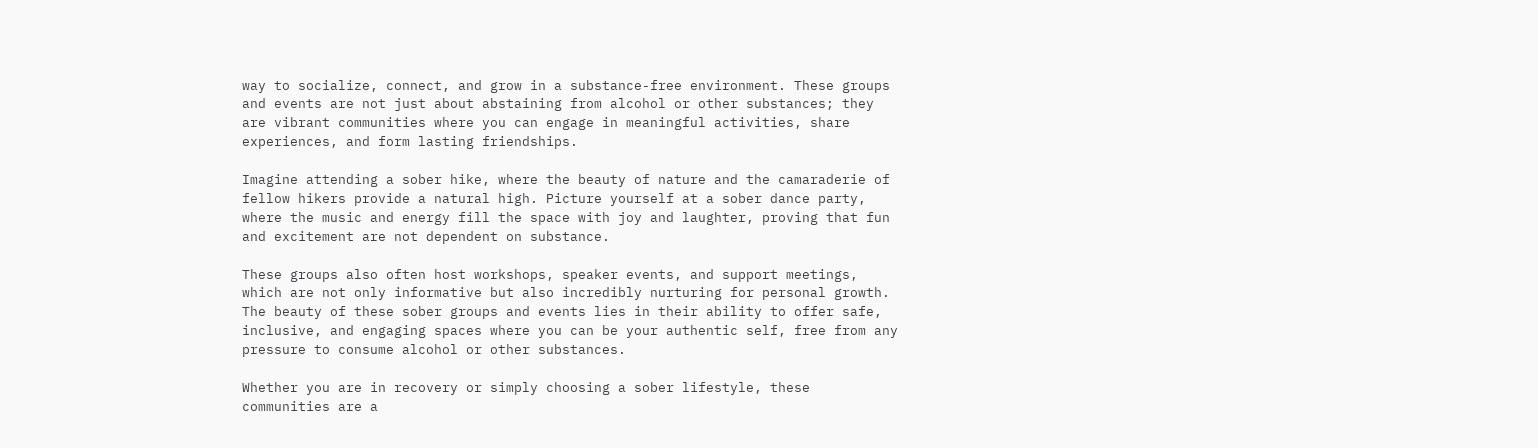way to socialize, connect, and grow in a substance-free environment. These groups and events are not just about abstaining from alcohol or other substances; they are vibrant communities where you can engage in meaningful activities, share experiences, and form lasting friendships.

Imagine attending a sober hike, where the beauty of nature and the camaraderie of fellow hikers provide a natural high. Picture yourself at a sober dance party, where the music and energy fill the space with joy and laughter, proving that fun and excitement are not dependent on substance.

These groups also often host workshops, speaker events, and support meetings, which are not only informative but also incredibly nurturing for personal growth. The beauty of these sober groups and events lies in their ability to offer safe, inclusive, and engaging spaces where you can be your authentic self, free from any pressure to consume alcohol or other substances.

Whether you are in recovery or simply choosing a sober lifestyle, these communities are a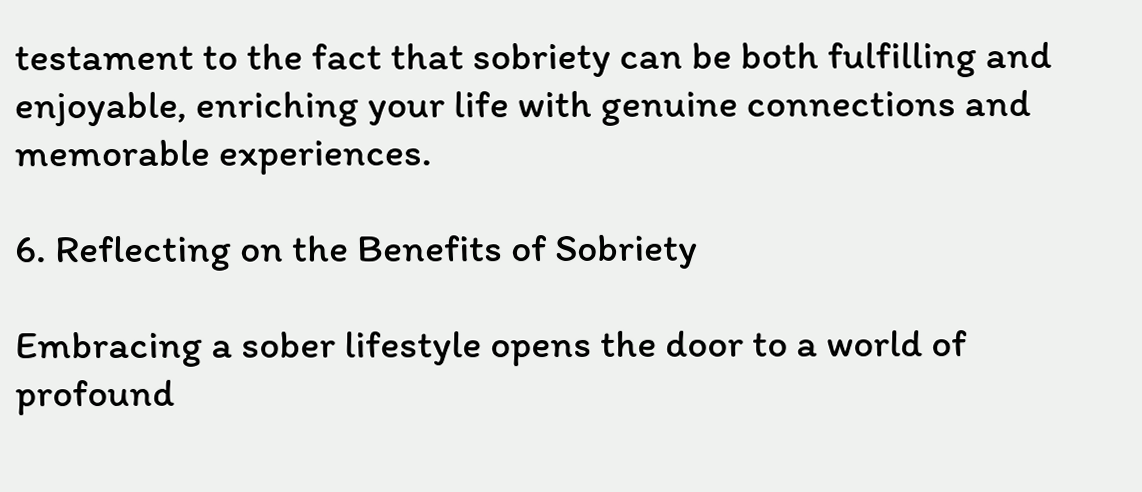testament to the fact that sobriety can be both fulfilling and enjoyable, enriching your life with genuine connections and memorable experiences.

6. Reflecting on the Benefits of Sobriety

Embracing a sober lifestyle opens the door to a world of profound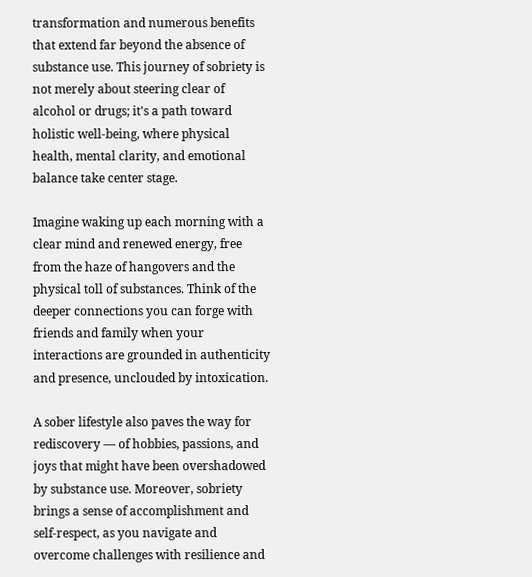transformation and numerous benefits that extend far beyond the absence of substance use. This journey of sobriety is not merely about steering clear of alcohol or drugs; it's a path toward holistic well-being, where physical health, mental clarity, and emotional balance take center stage.

Imagine waking up each morning with a clear mind and renewed energy, free from the haze of hangovers and the physical toll of substances. Think of the deeper connections you can forge with friends and family when your interactions are grounded in authenticity and presence, unclouded by intoxication.

A sober lifestyle also paves the way for rediscovery — of hobbies, passions, and joys that might have been overshadowed by substance use. Moreover, sobriety brings a sense of accomplishment and self-respect, as you navigate and overcome challenges with resilience and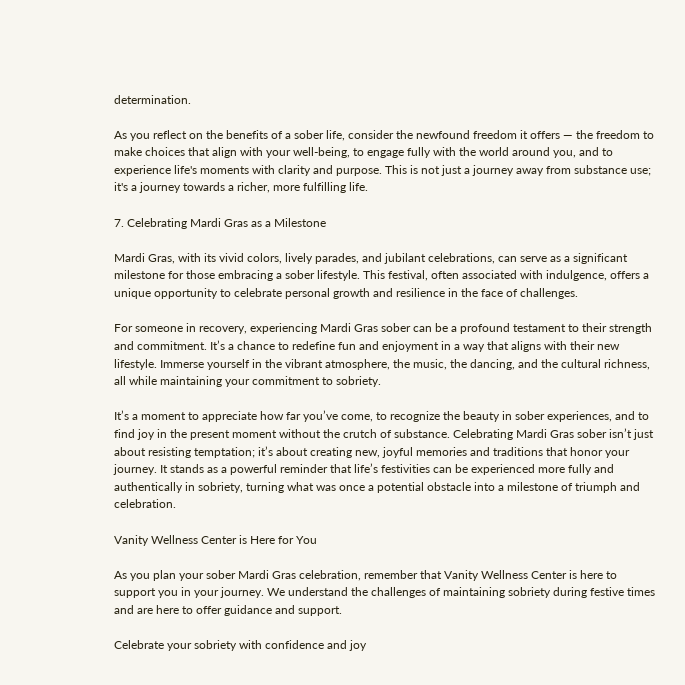determination.

As you reflect on the benefits of a sober life, consider the newfound freedom it offers — the freedom to make choices that align with your well-being, to engage fully with the world around you, and to experience life's moments with clarity and purpose. This is not just a journey away from substance use; it's a journey towards a richer, more fulfilling life.

7. Celebrating Mardi Gras as a Milestone

Mardi Gras, with its vivid colors, lively parades, and jubilant celebrations, can serve as a significant milestone for those embracing a sober lifestyle. This festival, often associated with indulgence, offers a unique opportunity to celebrate personal growth and resilience in the face of challenges.

For someone in recovery, experiencing Mardi Gras sober can be a profound testament to their strength and commitment. It’s a chance to redefine fun and enjoyment in a way that aligns with their new lifestyle. Immerse yourself in the vibrant atmosphere, the music, the dancing, and the cultural richness, all while maintaining your commitment to sobriety.

It’s a moment to appreciate how far you’ve come, to recognize the beauty in sober experiences, and to find joy in the present moment without the crutch of substance. Celebrating Mardi Gras sober isn’t just about resisting temptation; it’s about creating new, joyful memories and traditions that honor your journey. It stands as a powerful reminder that life’s festivities can be experienced more fully and authentically in sobriety, turning what was once a potential obstacle into a milestone of triumph and celebration.

Vanity Wellness Center is Here for You

As you plan your sober Mardi Gras celebration, remember that Vanity Wellness Center is here to support you in your journey. We understand the challenges of maintaining sobriety during festive times and are here to offer guidance and support.

Celebrate your sobriety with confidence and joy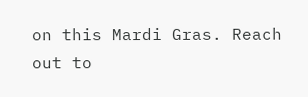on this Mardi Gras. Reach out to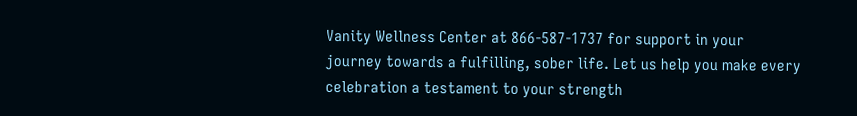Vanity Wellness Center at 866-587-1737 for support in your journey towards a fulfilling, sober life. Let us help you make every celebration a testament to your strength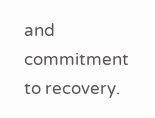and commitment to recovery.